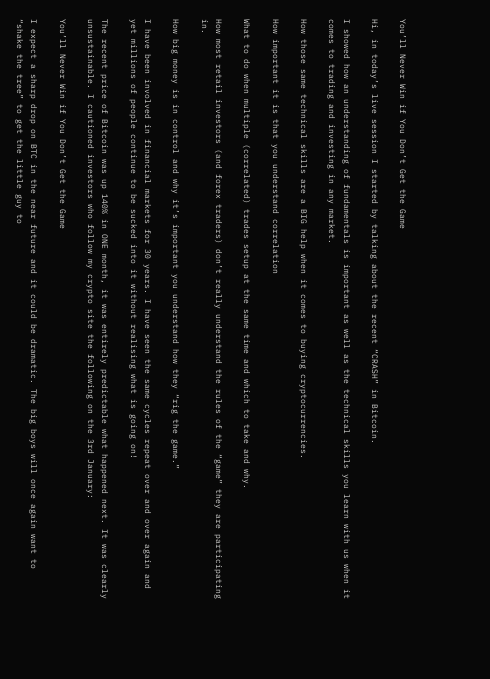You’ll Never Win if You Don’t Get the Game

Hi, in today’s live session I started by talking about the recent “CRASH” in Bitcoin.

I showed how an understanding of fundamentals is important as well as the technical skills you learn with us when it comes to trading and investing in any market.

How those same technical skills are a BIG help when it comes to buying cryptocurrencies.

How important it is that you understand correlation

What to do when multiple (correlated) trades setup at the same time and which to take and why.

How most retail investors (and forex traders) don’t really understand the rules of the “game” they are participating in.

How big money is in control and why it’s important you understand how they “rig the game.”

I have been involved in financial markets for 30 years. I have seen the same cycles repeat over and over again and yet millions of people continue to be sucked into it without realising what is going on!

The recent price of Bitcoin was up 140% in ONE month, it was entirely predictable what happened next. It was clearly unsustainable. I cautioned investors who follow my crypto site the following on the 3rd January:

You’ll Never Win if You Don’t Get the Game

I expect a sharp drop on BTC in the near future and it could be dramatic. The big boys will once again want to “shake the tree” to get the little guy to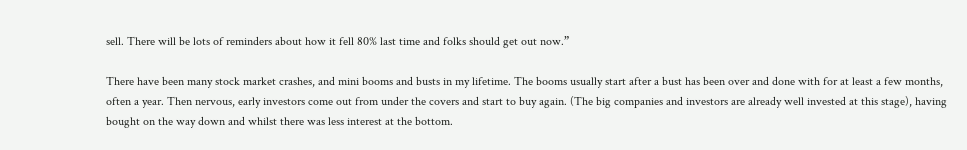sell. There will be lots of reminders about how it fell 80% last time and folks should get out now.”

There have been many stock market crashes, and mini booms and busts in my lifetime. The booms usually start after a bust has been over and done with for at least a few months, often a year. Then nervous, early investors come out from under the covers and start to buy again. (The big companies and investors are already well invested at this stage), having bought on the way down and whilst there was less interest at the bottom.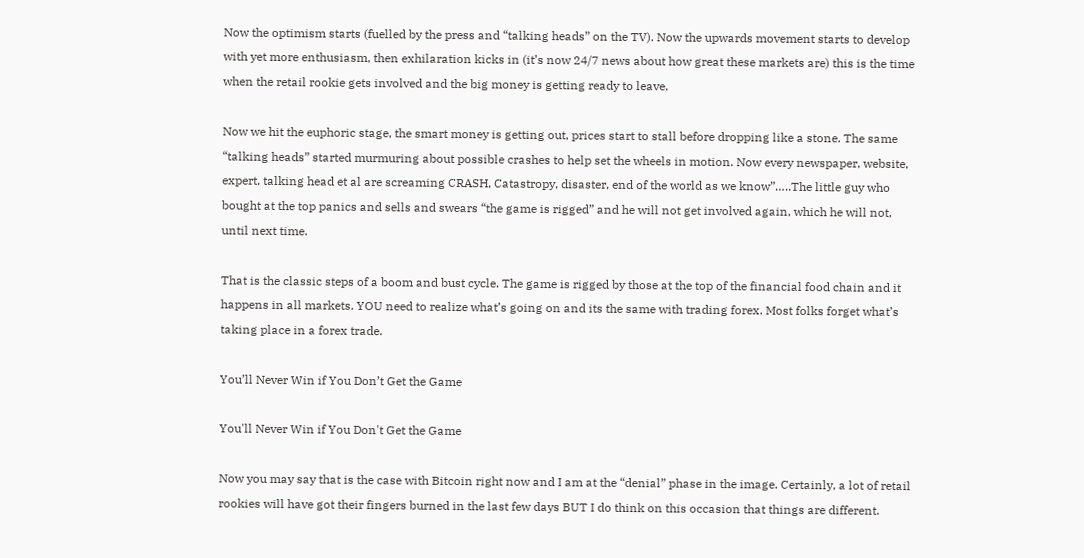Now the optimism starts (fuelled by the press and “talking heads” on the TV). Now the upwards movement starts to develop with yet more enthusiasm, then exhilaration kicks in (it’s now 24/7 news about how great these markets are) this is the time when the retail rookie gets involved and the big money is getting ready to leave.

Now we hit the euphoric stage, the smart money is getting out, prices start to stall before dropping like a stone. The same “talking heads” started murmuring about possible crashes to help set the wheels in motion. Now every newspaper, website, expert, talking head et al are screaming CRASH, Catastropy, disaster, end of the world as we know”…..The little guy who bought at the top panics and sells and swears “the game is rigged” and he will not get involved again, which he will not, until next time.

That is the classic steps of a boom and bust cycle. The game is rigged by those at the top of the financial food chain and it happens in all markets. YOU need to realize what’s going on and its the same with trading forex. Most folks forget what’s taking place in a forex trade.

You’ll Never Win if You Don’t Get the Game

You'll Never Win if You Don't Get the Game

Now you may say that is the case with Bitcoin right now and I am at the “denial” phase in the image. Certainly, a lot of retail rookies will have got their fingers burned in the last few days BUT I do think on this occasion that things are different.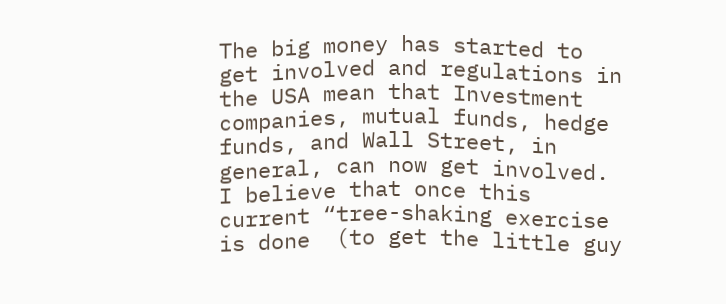The big money has started to get involved and regulations in the USA mean that Investment companies, mutual funds, hedge funds, and Wall Street, in general, can now get involved. I believe that once this current “tree-shaking exercise is done  (to get the little guy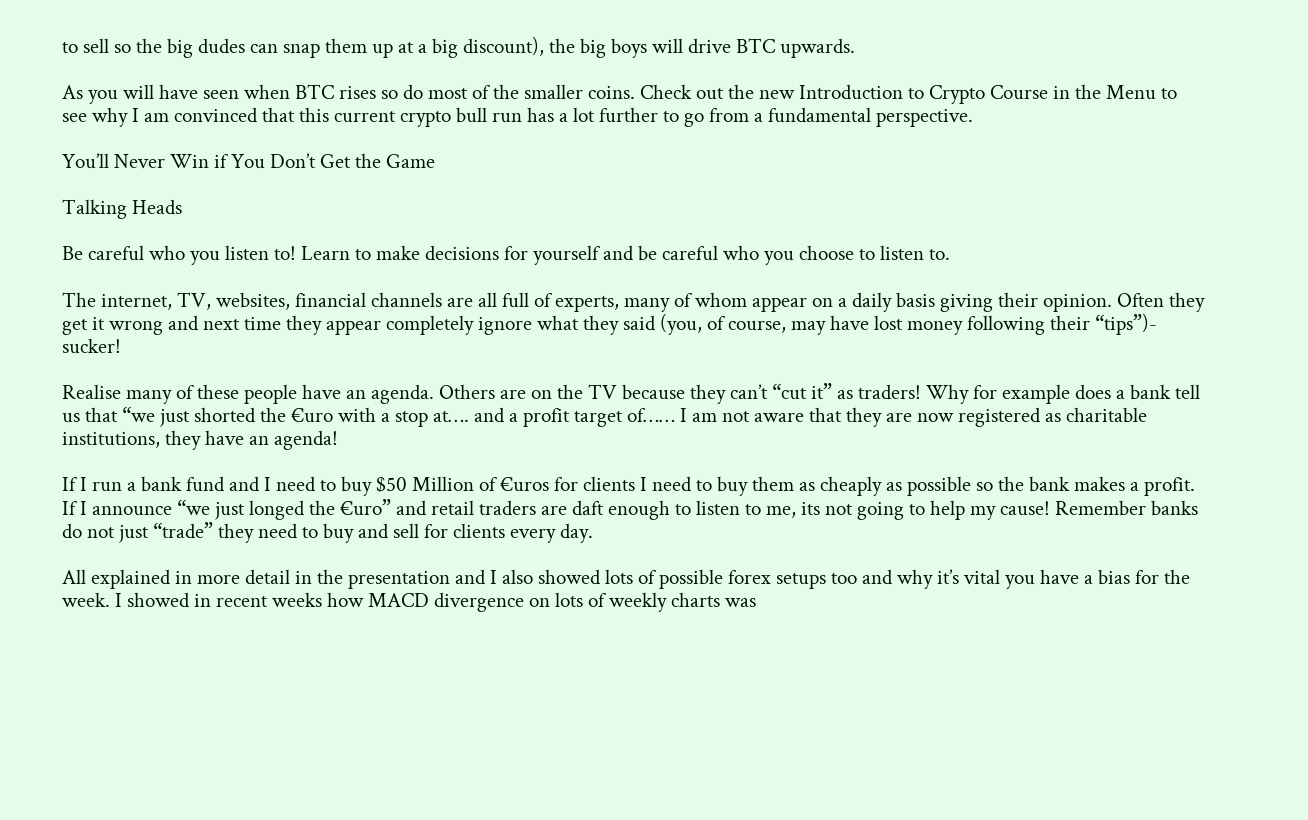to sell so the big dudes can snap them up at a big discount), the big boys will drive BTC upwards.

As you will have seen when BTC rises so do most of the smaller coins. Check out the new Introduction to Crypto Course in the Menu to see why I am convinced that this current crypto bull run has a lot further to go from a fundamental perspective.

You’ll Never Win if You Don’t Get the Game

Talking Heads

Be careful who you listen to! Learn to make decisions for yourself and be careful who you choose to listen to.

The internet, TV, websites, financial channels are all full of experts, many of whom appear on a daily basis giving their opinion. Often they get it wrong and next time they appear completely ignore what they said (you, of course, may have lost money following their “tips”)- sucker!

Realise many of these people have an agenda. Others are on the TV because they can’t “cut it” as traders! Why for example does a bank tell us that “we just shorted the €uro with a stop at…. and a profit target of…… I am not aware that they are now registered as charitable institutions, they have an agenda!

If I run a bank fund and I need to buy $50 Million of €uros for clients I need to buy them as cheaply as possible so the bank makes a profit. If I announce “we just longed the €uro” and retail traders are daft enough to listen to me, its not going to help my cause! Remember banks do not just “trade” they need to buy and sell for clients every day.

All explained in more detail in the presentation and I also showed lots of possible forex setups too and why it’s vital you have a bias for the week. I showed in recent weeks how MACD divergence on lots of weekly charts was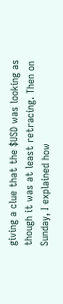giving a clue that the $USD was looking as though it was at least retracing. Then on Sunday, I explained how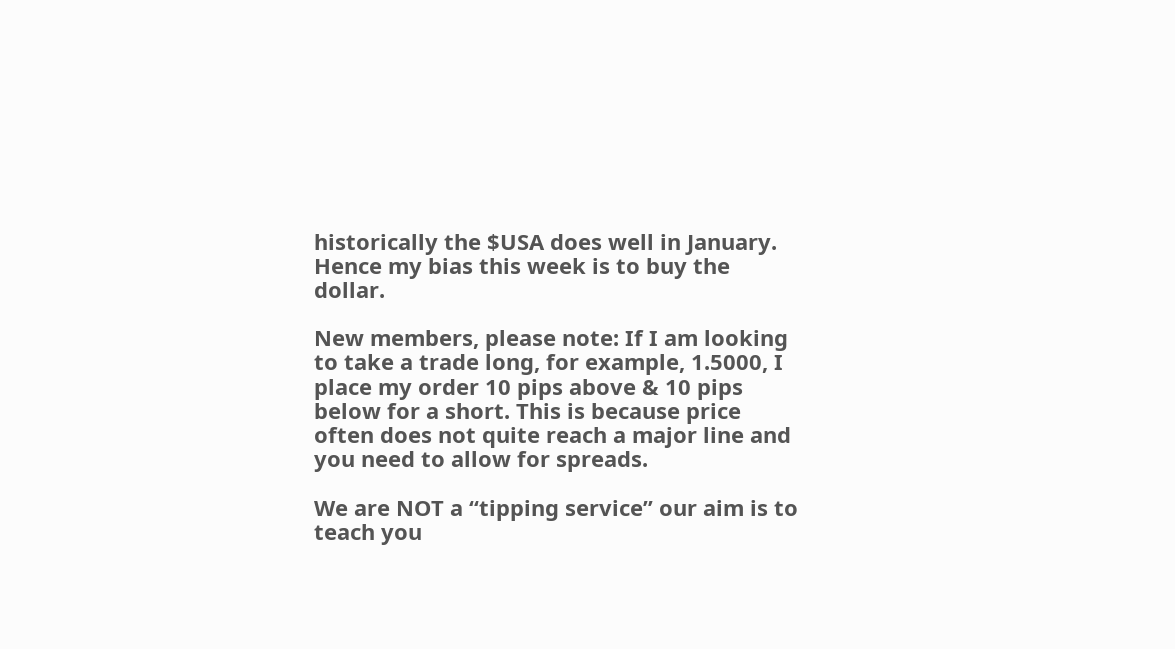historically the $USA does well in January. Hence my bias this week is to buy the dollar.

New members, please note: If I am looking to take a trade long, for example, 1.5000, I place my order 10 pips above & 10 pips below for a short. This is because price often does not quite reach a major line and you need to allow for spreads.

We are NOT a “tipping service” our aim is to teach you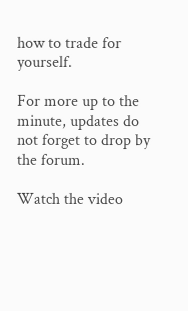how to trade for yourself.

For more up to the minute, updates do not forget to drop by the forum.

Watch the video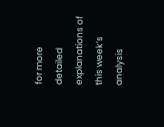for more detailed explanations of this week’s analysis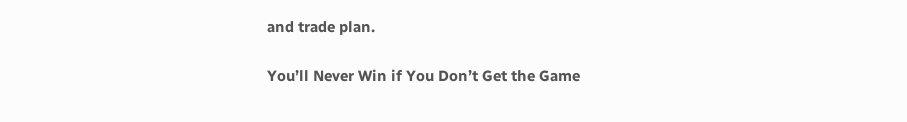and trade plan.

You’ll Never Win if You Don’t Get the Game